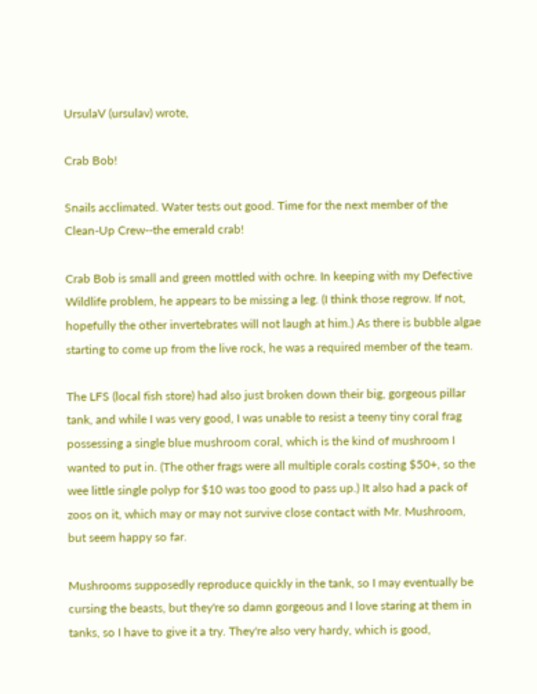UrsulaV (ursulav) wrote,

Crab Bob!

Snails acclimated. Water tests out good. Time for the next member of the Clean-Up Crew--the emerald crab!

Crab Bob is small and green mottled with ochre. In keeping with my Defective Wildlife problem, he appears to be missing a leg. (I think those regrow. If not, hopefully the other invertebrates will not laugh at him.) As there is bubble algae starting to come up from the live rock, he was a required member of the team.

The LFS (local fish store) had also just broken down their big, gorgeous pillar tank, and while I was very good, I was unable to resist a teeny tiny coral frag possessing a single blue mushroom coral, which is the kind of mushroom I wanted to put in. (The other frags were all multiple corals costing $50+, so the wee little single polyp for $10 was too good to pass up.) It also had a pack of zoos on it, which may or may not survive close contact with Mr. Mushroom, but seem happy so far.

Mushrooms supposedly reproduce quickly in the tank, so I may eventually be cursing the beasts, but they're so damn gorgeous and I love staring at them in tanks, so I have to give it a try. They're also very hardy, which is good,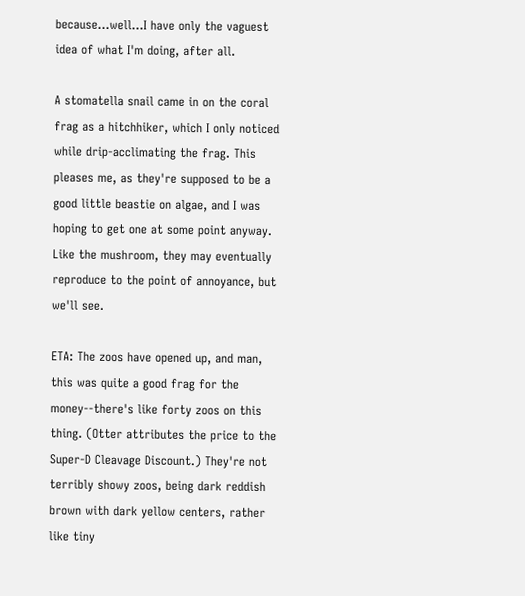because...well...I have only the vaguest idea of what I'm doing, after all.

A stomatella snail came in on the coral frag as a hitchhiker, which I only noticed while drip-acclimating the frag. This pleases me, as they're supposed to be a good little beastie on algae, and I was hoping to get one at some point anyway. Like the mushroom, they may eventually reproduce to the point of annoyance, but we'll see.

ETA: The zoos have opened up, and man, this was quite a good frag for the money--there's like forty zoos on this thing. (Otter attributes the price to the Super-D Cleavage Discount.) They're not terribly showy zoos, being dark reddish brown with dark yellow centers, rather like tiny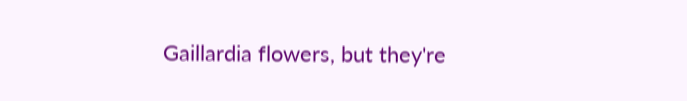Gaillardia flowers, but they're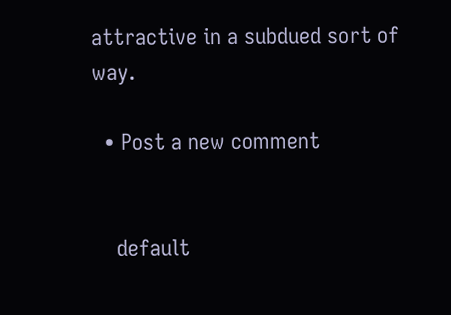attractive in a subdued sort of way.

  • Post a new comment


    default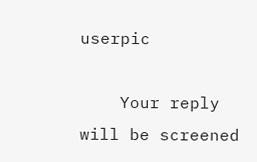userpic

    Your reply will be screened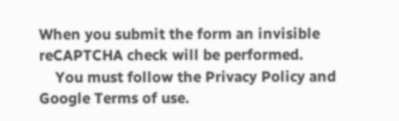When you submit the form an invisible reCAPTCHA check will be performed.
    You must follow the Privacy Policy and Google Terms of use.